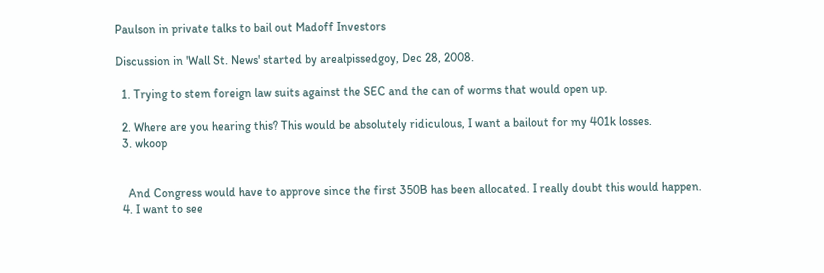Paulson in private talks to bail out Madoff Investors

Discussion in 'Wall St. News' started by arealpissedgoy, Dec 28, 2008.

  1. Trying to stem foreign law suits against the SEC and the can of worms that would open up.

  2. Where are you hearing this? This would be absolutely ridiculous, I want a bailout for my 401k losses.
  3. wkoop


    And Congress would have to approve since the first 350B has been allocated. I really doubt this would happen.
  4. I want to see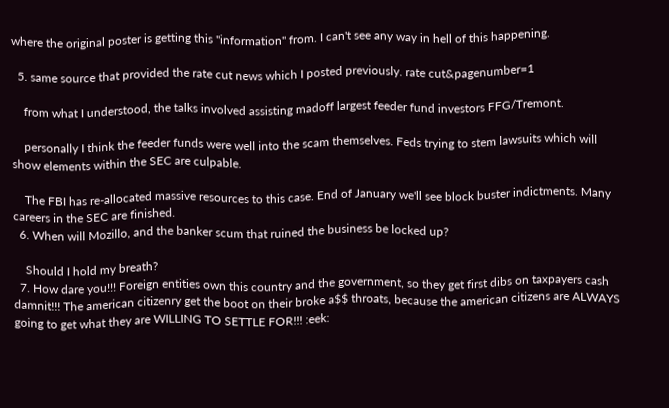where the original poster is getting this "information" from. I can't see any way in hell of this happening.

  5. same source that provided the rate cut news which I posted previously. rate cut&pagenumber=1

    from what I understood, the talks involved assisting madoff largest feeder fund investors FFG/Tremont.

    personally I think the feeder funds were well into the scam themselves. Feds trying to stem lawsuits which will show elements within the SEC are culpable.

    The FBI has re-allocated massive resources to this case. End of January we'll see block buster indictments. Many careers in the SEC are finished.
  6. When will Mozillo, and the banker scum that ruined the business be locked up?

    Should I hold my breath?
  7. How dare you!!! Foreign entities own this country and the government, so they get first dibs on taxpayers cash damnit!!! The american citizenry get the boot on their broke a$$ throats, because the american citizens are ALWAYS going to get what they are WILLING TO SETTLE FOR!!! :eek: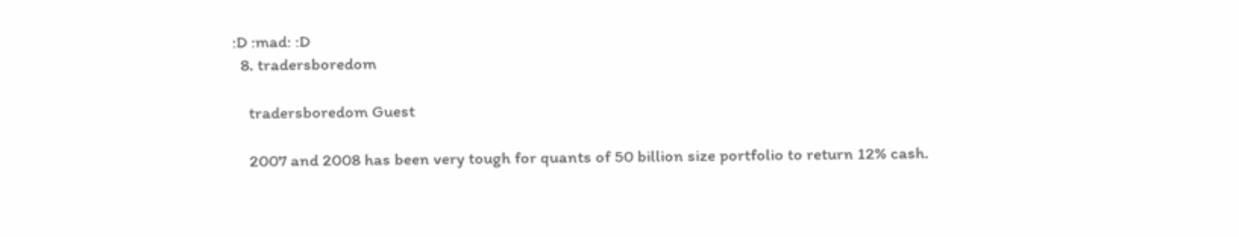:D :mad: :D
  8. tradersboredom

    tradersboredom Guest

    2007 and 2008 has been very tough for quants of 50 billion size portfolio to return 12% cash.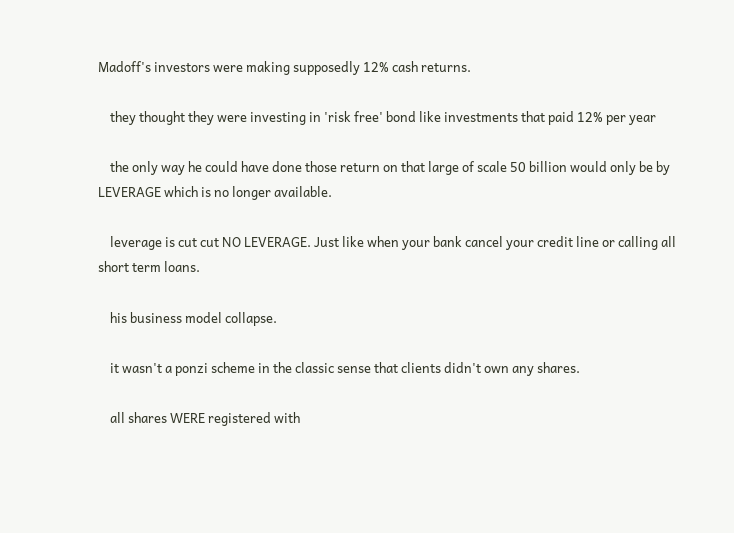Madoff's investors were making supposedly 12% cash returns.

    they thought they were investing in 'risk free' bond like investments that paid 12% per year

    the only way he could have done those return on that large of scale 50 billion would only be by LEVERAGE which is no longer available.

    leverage is cut cut NO LEVERAGE. Just like when your bank cancel your credit line or calling all short term loans.

    his business model collapse.

    it wasn't a ponzi scheme in the classic sense that clients didn't own any shares.

    all shares WERE registered with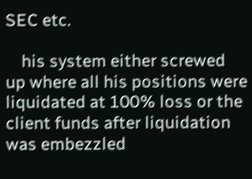SEC etc.

    his system either screwed up where all his positions were liquidated at 100% loss or the client funds after liquidation was embezzled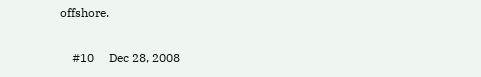offshore.

    #10     Dec 28, 2008